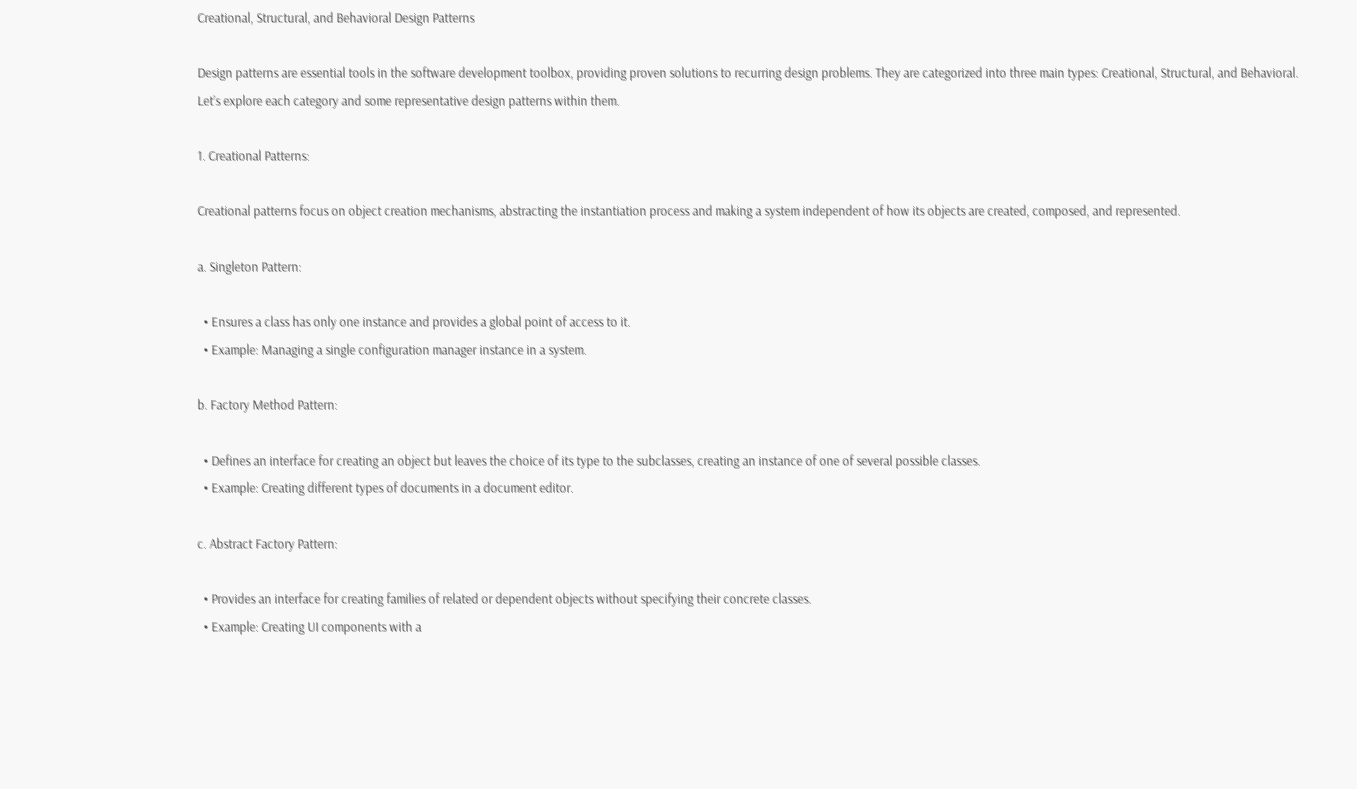Creational, Structural, and Behavioral Design Patterns

Design patterns are essential tools in the software development toolbox, providing proven solutions to recurring design problems. They are categorized into three main types: Creational, Structural, and Behavioral. Let’s explore each category and some representative design patterns within them.

1. Creational Patterns:

Creational patterns focus on object creation mechanisms, abstracting the instantiation process and making a system independent of how its objects are created, composed, and represented.

a. Singleton Pattern:

  • Ensures a class has only one instance and provides a global point of access to it.
  • Example: Managing a single configuration manager instance in a system.

b. Factory Method Pattern:

  • Defines an interface for creating an object but leaves the choice of its type to the subclasses, creating an instance of one of several possible classes.
  • Example: Creating different types of documents in a document editor.

c. Abstract Factory Pattern:

  • Provides an interface for creating families of related or dependent objects without specifying their concrete classes.
  • Example: Creating UI components with a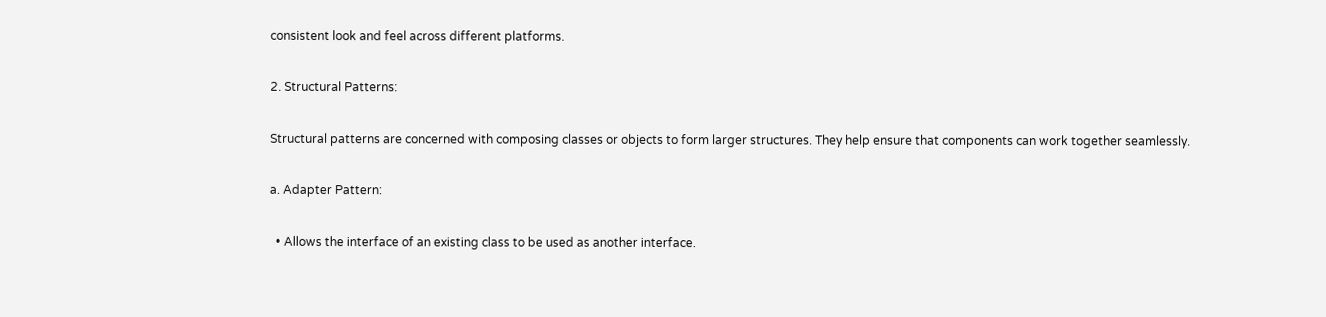consistent look and feel across different platforms.

2. Structural Patterns:

Structural patterns are concerned with composing classes or objects to form larger structures. They help ensure that components can work together seamlessly.

a. Adapter Pattern:

  • Allows the interface of an existing class to be used as another interface.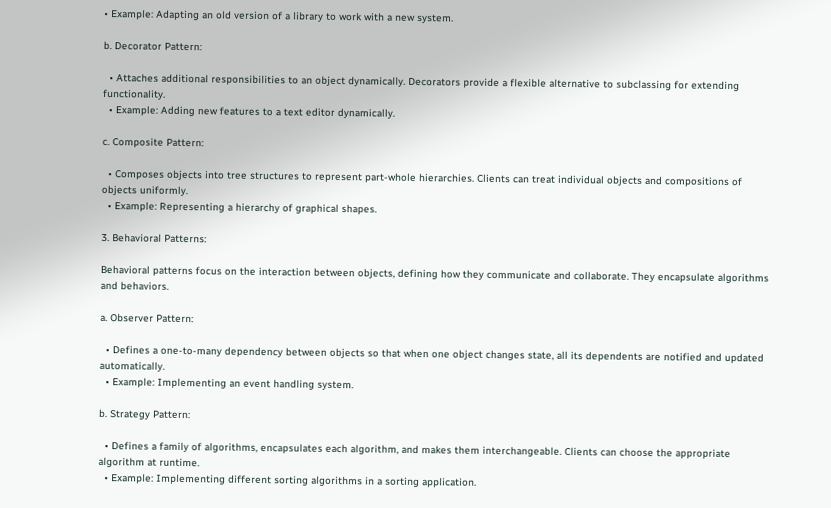• Example: Adapting an old version of a library to work with a new system.

b. Decorator Pattern:

  • Attaches additional responsibilities to an object dynamically. Decorators provide a flexible alternative to subclassing for extending functionality.
  • Example: Adding new features to a text editor dynamically.

c. Composite Pattern:

  • Composes objects into tree structures to represent part-whole hierarchies. Clients can treat individual objects and compositions of objects uniformly.
  • Example: Representing a hierarchy of graphical shapes.

3. Behavioral Patterns:

Behavioral patterns focus on the interaction between objects, defining how they communicate and collaborate. They encapsulate algorithms and behaviors.

a. Observer Pattern:

  • Defines a one-to-many dependency between objects so that when one object changes state, all its dependents are notified and updated automatically.
  • Example: Implementing an event handling system.

b. Strategy Pattern:

  • Defines a family of algorithms, encapsulates each algorithm, and makes them interchangeable. Clients can choose the appropriate algorithm at runtime.
  • Example: Implementing different sorting algorithms in a sorting application.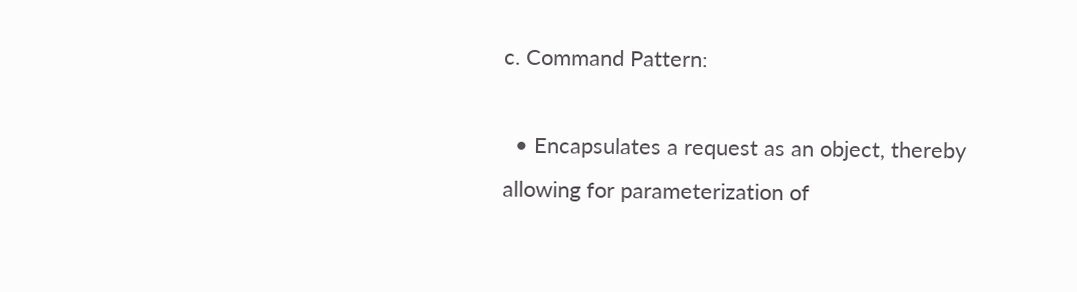c. Command Pattern:

  • Encapsulates a request as an object, thereby allowing for parameterization of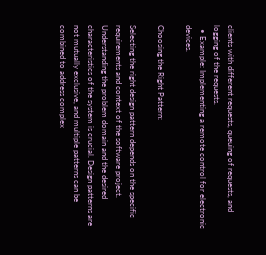clients with different requests, queuing of requests, and logging of the requests.
  • Example: Implementing a remote control for electronic devices.

Choosing the Right Pattern:

Selecting the right design pattern depends on the specific requirements and context of the software project. Understanding the problem domain and the desired characteristics of the system is crucial. Design patterns are not mutually exclusive, and multiple patterns can be combined to address complex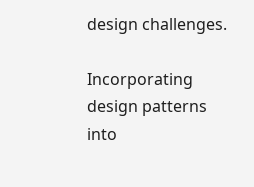design challenges.

Incorporating design patterns into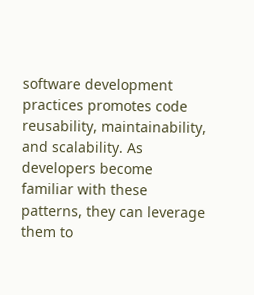software development practices promotes code reusability, maintainability, and scalability. As developers become familiar with these patterns, they can leverage them to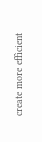create more efficient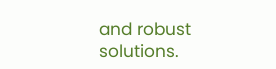and robust solutions.